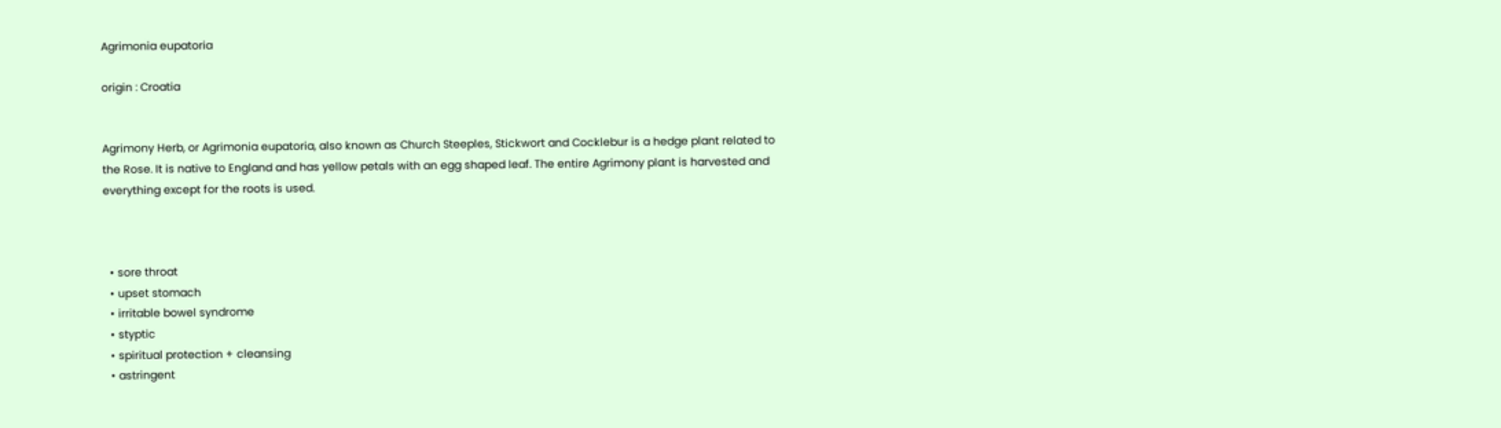Agrimonia eupatoria

origin : Croatia


Agrimony Herb, or Agrimonia eupatoria, also known as Church Steeples, Stickwort and Cocklebur is a hedge plant related to the Rose. It is native to England and has yellow petals with an egg shaped leaf. The entire Agrimony plant is harvested and everything except for the roots is used.



  • sore throat
  • upset stomach
  • irritable bowel syndrome
  • styptic
  • spiritual protection + cleansing
  • astringent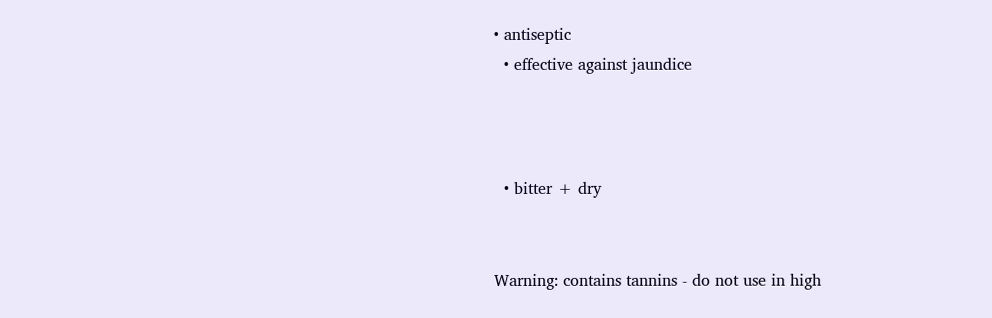• antiseptic
  • effective against jaundice



  • bitter + dry


Warning: contains tannins - do not use in high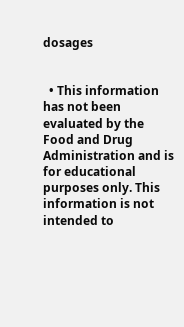dosages


  • This information has not been evaluated by the Food and Drug Administration and is for educational purposes only. This information is not intended to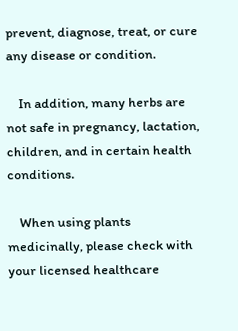prevent, diagnose, treat, or cure any disease or condition.

    In addition, many herbs are not safe in pregnancy, lactation, children, and in certain health conditions.

    When using plants medicinally, please check with your licensed healthcare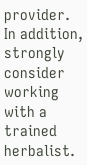provider. In addition, strongly consider working with a trained herbalist.